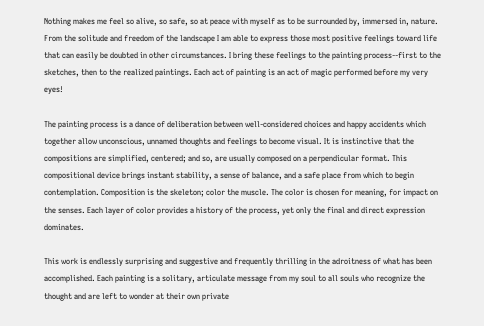Nothing makes me feel so alive, so safe, so at peace with myself as to be surrounded by, immersed in, nature. From the solitude and freedom of the landscape I am able to express those most positive feelings toward life that can easily be doubted in other circumstances. I bring these feelings to the painting process--first to the sketches, then to the realized paintings. Each act of painting is an act of magic performed before my very eyes!

The painting process is a dance of deliberation between well-considered choices and happy accidents which together allow unconscious, unnamed thoughts and feelings to become visual. It is instinctive that the compositions are simplified, centered; and so, are usually composed on a perpendicular format. This compositional device brings instant stability, a sense of balance, and a safe place from which to begin contemplation. Composition is the skeleton; color the muscle. The color is chosen for meaning, for impact on the senses. Each layer of color provides a history of the process, yet only the final and direct expression dominates.

This work is endlessly surprising and suggestive and frequently thrilling in the adroitness of what has been accomplished. Each painting is a solitary, articulate message from my soul to all souls who recognize the thought and are left to wonder at their own private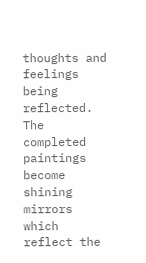thoughts and feelings being reflected. The completed paintings become shining mirrors which reflect the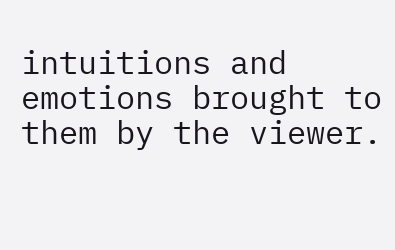intuitions and emotions brought to them by the viewer.